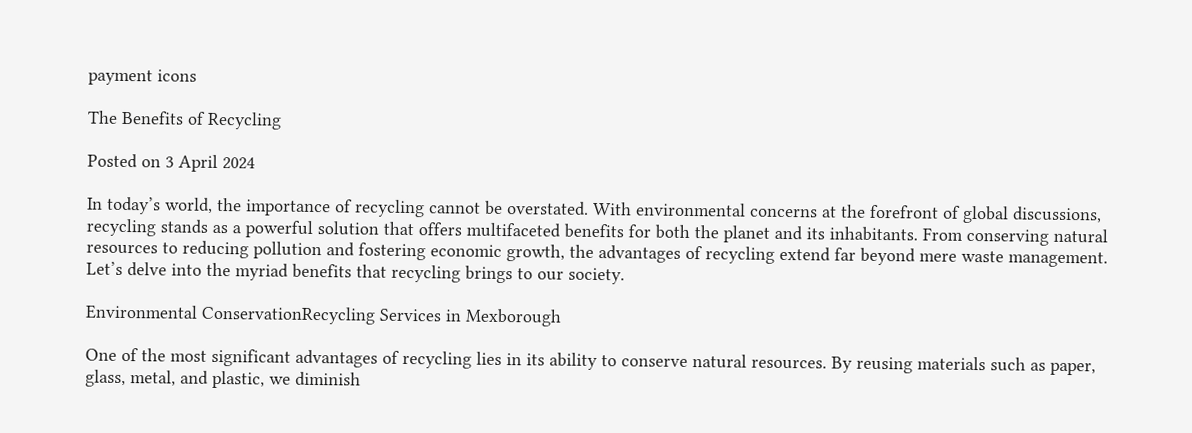payment icons

The Benefits of Recycling

Posted on 3 April 2024

In today’s world, the importance of recycling cannot be overstated. With environmental concerns at the forefront of global discussions, recycling stands as a powerful solution that offers multifaceted benefits for both the planet and its inhabitants. From conserving natural resources to reducing pollution and fostering economic growth, the advantages of recycling extend far beyond mere waste management. Let’s delve into the myriad benefits that recycling brings to our society.

Environmental ConservationRecycling Services in Mexborough

One of the most significant advantages of recycling lies in its ability to conserve natural resources. By reusing materials such as paper, glass, metal, and plastic, we diminish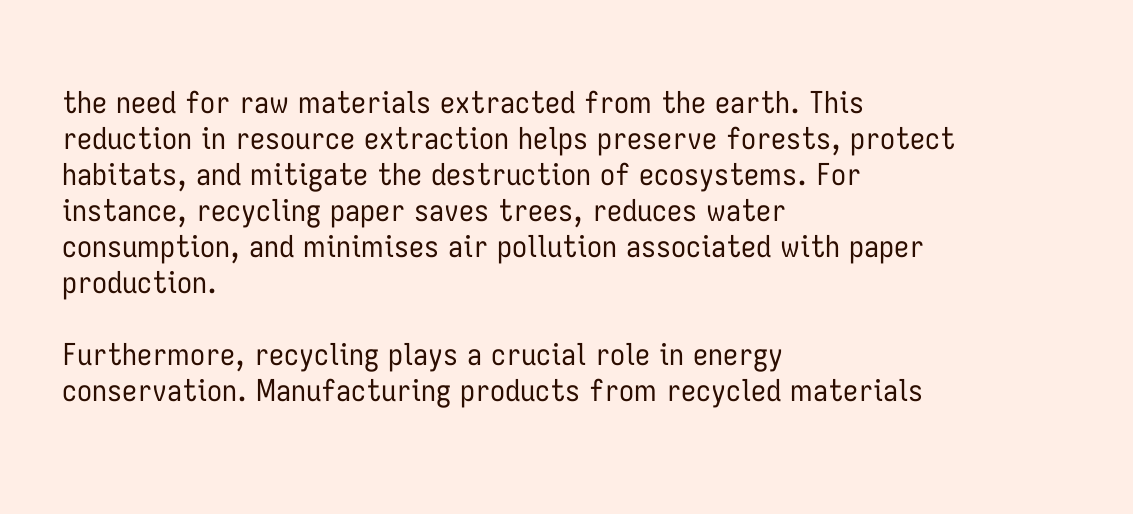the need for raw materials extracted from the earth. This reduction in resource extraction helps preserve forests, protect habitats, and mitigate the destruction of ecosystems. For instance, recycling paper saves trees, reduces water consumption, and minimises air pollution associated with paper production.

Furthermore, recycling plays a crucial role in energy conservation. Manufacturing products from recycled materials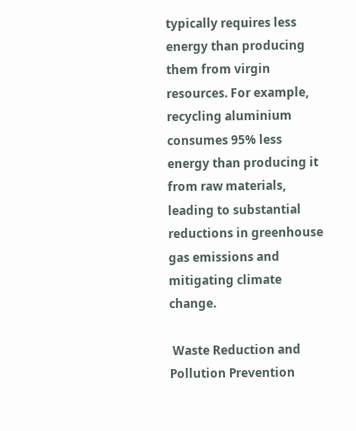typically requires less energy than producing them from virgin resources. For example, recycling aluminium consumes 95% less energy than producing it from raw materials, leading to substantial reductions in greenhouse gas emissions and mitigating climate change.

 Waste Reduction and Pollution Prevention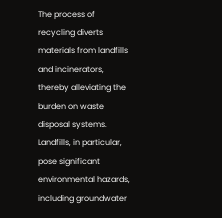The process of recycling diverts materials from landfills and incinerators, thereby alleviating the burden on waste disposal systems. Landfills, in particular, pose significant environmental hazards, including groundwater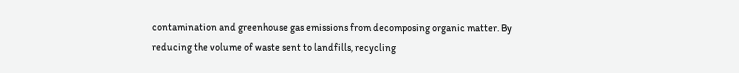contamination and greenhouse gas emissions from decomposing organic matter. By reducing the volume of waste sent to landfills, recycling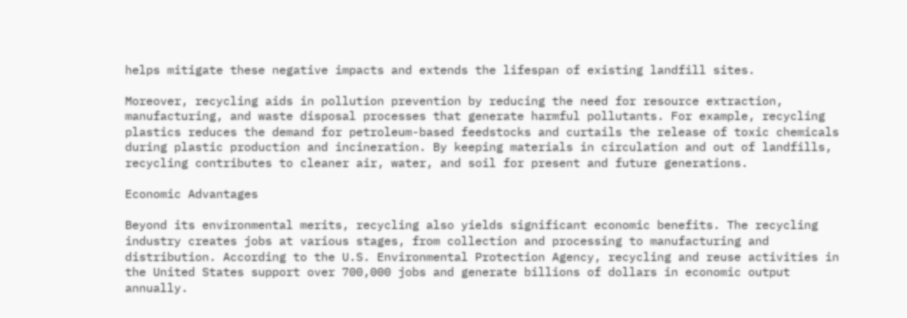helps mitigate these negative impacts and extends the lifespan of existing landfill sites.

Moreover, recycling aids in pollution prevention by reducing the need for resource extraction, manufacturing, and waste disposal processes that generate harmful pollutants. For example, recycling plastics reduces the demand for petroleum-based feedstocks and curtails the release of toxic chemicals during plastic production and incineration. By keeping materials in circulation and out of landfills, recycling contributes to cleaner air, water, and soil for present and future generations.

Economic Advantages

Beyond its environmental merits, recycling also yields significant economic benefits. The recycling industry creates jobs at various stages, from collection and processing to manufacturing and distribution. According to the U.S. Environmental Protection Agency, recycling and reuse activities in the United States support over 700,000 jobs and generate billions of dollars in economic output annually.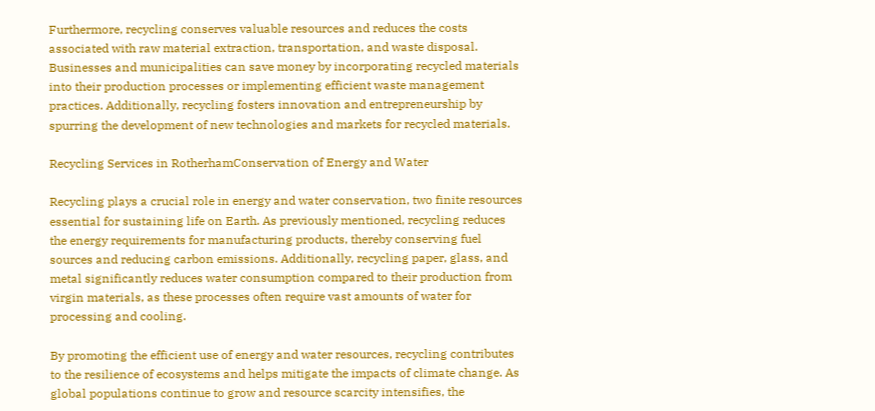Furthermore, recycling conserves valuable resources and reduces the costs associated with raw material extraction, transportation, and waste disposal. Businesses and municipalities can save money by incorporating recycled materials into their production processes or implementing efficient waste management practices. Additionally, recycling fosters innovation and entrepreneurship by spurring the development of new technologies and markets for recycled materials.

Recycling Services in RotherhamConservation of Energy and Water

Recycling plays a crucial role in energy and water conservation, two finite resources essential for sustaining life on Earth. As previously mentioned, recycling reduces the energy requirements for manufacturing products, thereby conserving fuel sources and reducing carbon emissions. Additionally, recycling paper, glass, and metal significantly reduces water consumption compared to their production from virgin materials, as these processes often require vast amounts of water for processing and cooling.

By promoting the efficient use of energy and water resources, recycling contributes to the resilience of ecosystems and helps mitigate the impacts of climate change. As global populations continue to grow and resource scarcity intensifies, the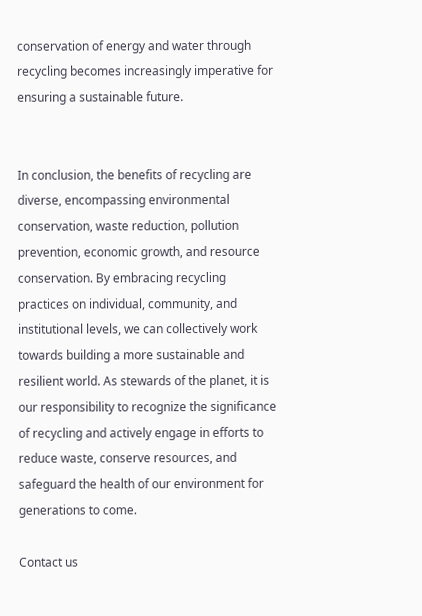conservation of energy and water through recycling becomes increasingly imperative for ensuring a sustainable future.


In conclusion, the benefits of recycling are diverse, encompassing environmental conservation, waste reduction, pollution prevention, economic growth, and resource conservation. By embracing recycling practices on individual, community, and institutional levels, we can collectively work towards building a more sustainable and resilient world. As stewards of the planet, it is our responsibility to recognize the significance of recycling and actively engage in efforts to reduce waste, conserve resources, and safeguard the health of our environment for generations to come.

Contact us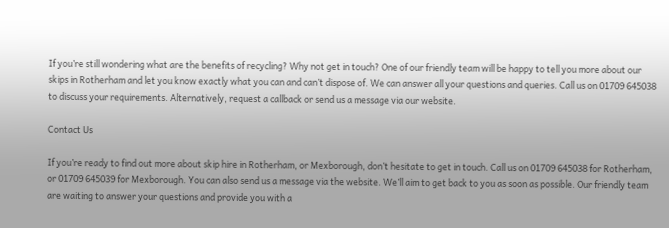If you’re still wondering what are the benefits of recycling? Why not get in touch? One of our friendly team will be happy to tell you more about our skips in Rotherham and let you know exactly what you can and can’t dispose of. We can answer all your questions and queries. Call us on 01709 645038 to discuss your requirements. Alternatively, request a callback or send us a message via our website.

Contact Us

If you’re ready to find out more about skip hire in Rotherham, or Mexborough, don’t hesitate to get in touch. Call us on 01709 645038 for Rotherham, or 01709 645039 for Mexborough. You can also send us a message via the website. We’ll aim to get back to you as soon as possible. Our friendly team are waiting to answer your questions and provide you with a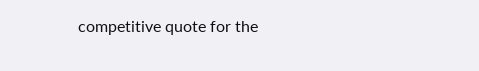competitive quote for the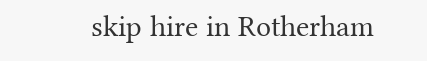skip hire in Rotherham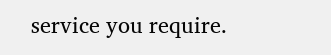service you require.